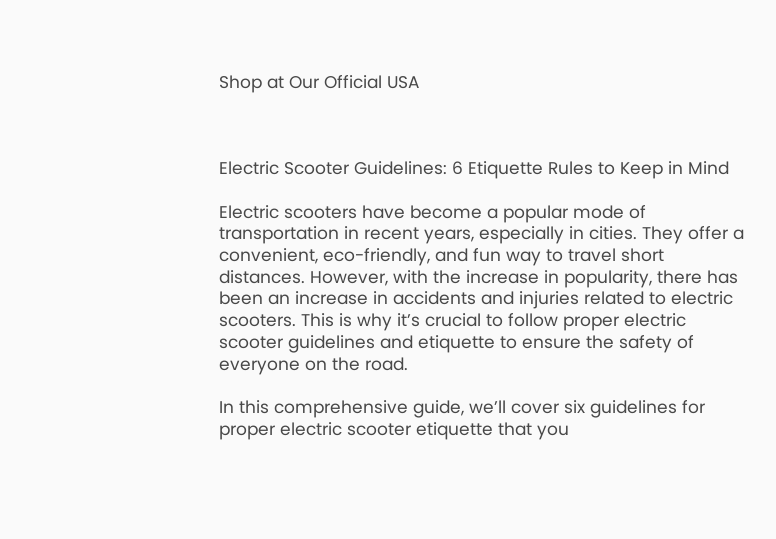Shop at Our Official USA



Electric Scooter Guidelines: 6 Etiquette Rules to Keep in Mind

Electric scooters have become a popular mode of transportation in recent years, especially in cities. They offer a convenient, eco-friendly, and fun way to travel short distances. However, with the increase in popularity, there has been an increase in accidents and injuries related to electric scooters. This is why it’s crucial to follow proper electric scooter guidelines and etiquette to ensure the safety of everyone on the road.

In this comprehensive guide, we’ll cover six guidelines for proper electric scooter etiquette that you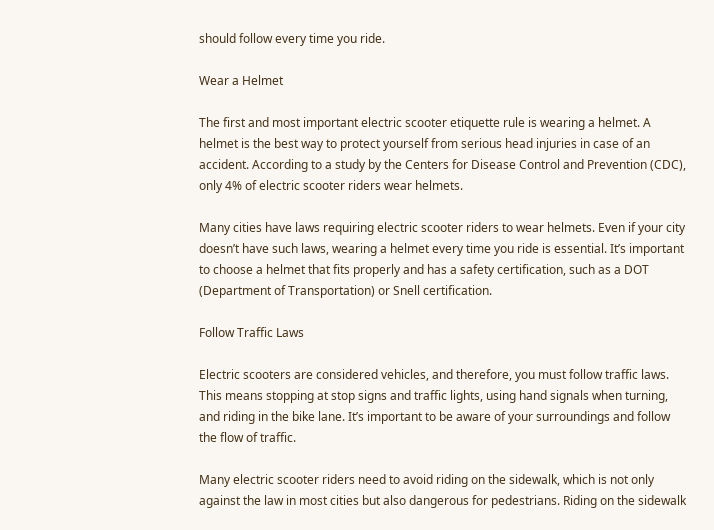should follow every time you ride.

Wear a Helmet

The first and most important electric scooter etiquette rule is wearing a helmet. A helmet is the best way to protect yourself from serious head injuries in case of an accident. According to a study by the Centers for Disease Control and Prevention (CDC), only 4% of electric scooter riders wear helmets.

Many cities have laws requiring electric scooter riders to wear helmets. Even if your city doesn’t have such laws, wearing a helmet every time you ride is essential. It’s important to choose a helmet that fits properly and has a safety certification, such as a DOT (Department of Transportation) or Snell certification.

Follow Traffic Laws

Electric scooters are considered vehicles, and therefore, you must follow traffic laws. This means stopping at stop signs and traffic lights, using hand signals when turning, and riding in the bike lane. It’s important to be aware of your surroundings and follow the flow of traffic.

Many electric scooter riders need to avoid riding on the sidewalk, which is not only against the law in most cities but also dangerous for pedestrians. Riding on the sidewalk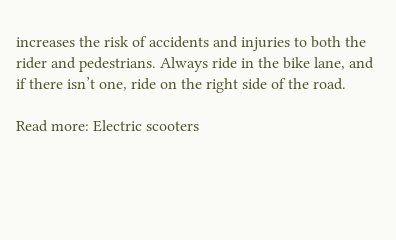increases the risk of accidents and injuries to both the rider and pedestrians. Always ride in the bike lane, and if there isn’t one, ride on the right side of the road.

Read more: Electric scooters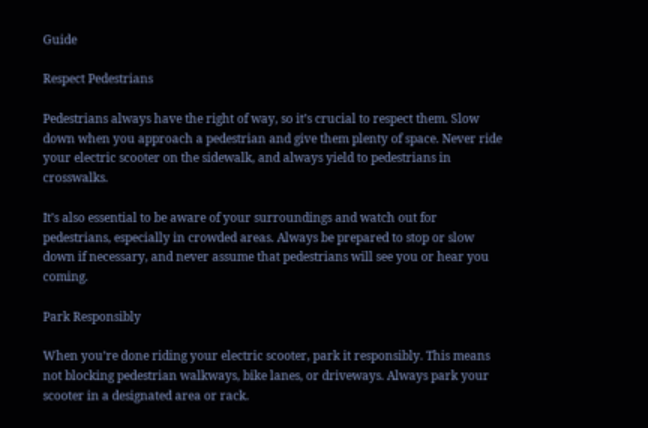Guide

Respect Pedestrians

Pedestrians always have the right of way, so it’s crucial to respect them. Slow down when you approach a pedestrian and give them plenty of space. Never ride your electric scooter on the sidewalk, and always yield to pedestrians in crosswalks.

It’s also essential to be aware of your surroundings and watch out for pedestrians, especially in crowded areas. Always be prepared to stop or slow down if necessary, and never assume that pedestrians will see you or hear you coming.

Park Responsibly

When you’re done riding your electric scooter, park it responsibly. This means not blocking pedestrian walkways, bike lanes, or driveways. Always park your scooter in a designated area or rack.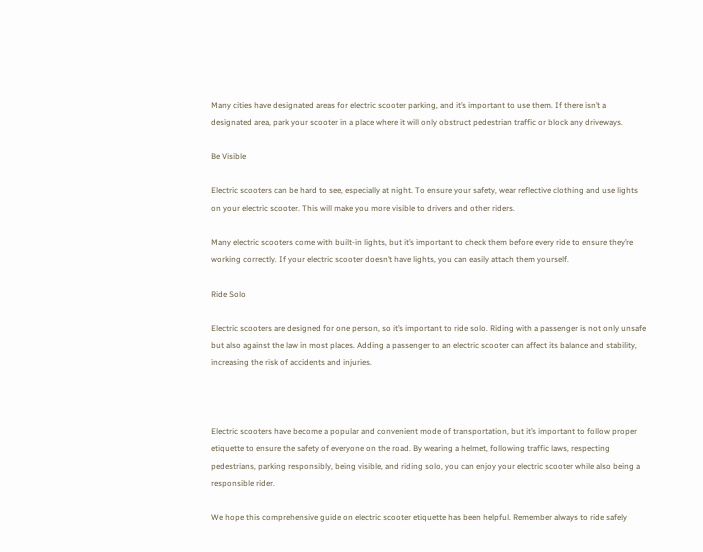Many cities have designated areas for electric scooter parking, and it’s important to use them. If there isn’t a designated area, park your scooter in a place where it will only obstruct pedestrian traffic or block any driveways.

Be Visible

Electric scooters can be hard to see, especially at night. To ensure your safety, wear reflective clothing and use lights on your electric scooter. This will make you more visible to drivers and other riders.

Many electric scooters come with built-in lights, but it’s important to check them before every ride to ensure they’re working correctly. If your electric scooter doesn’t have lights, you can easily attach them yourself.

Ride Solo

Electric scooters are designed for one person, so it’s important to ride solo. Riding with a passenger is not only unsafe but also against the law in most places. Adding a passenger to an electric scooter can affect its balance and stability, increasing the risk of accidents and injuries.



Electric scooters have become a popular and convenient mode of transportation, but it’s important to follow proper etiquette to ensure the safety of everyone on the road. By wearing a helmet, following traffic laws, respecting pedestrians, parking responsibly, being visible, and riding solo, you can enjoy your electric scooter while also being a responsible rider.

We hope this comprehensive guide on electric scooter etiquette has been helpful. Remember always to ride safely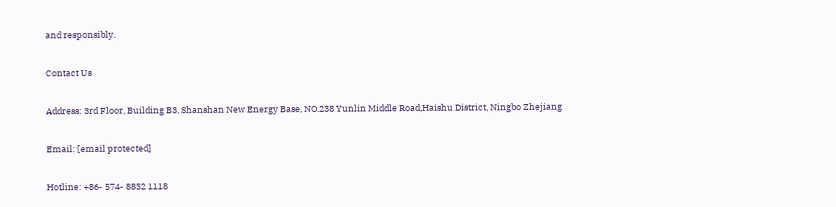and responsibly.

Contact Us

Address: 3rd Floor, Building B3, Shanshan New Energy Base, NO.238 Yunlin Middle Road,Haishu District, Ningbo Zhejiang

Email: [email protected]

Hotline: +86- 574- 8832 1118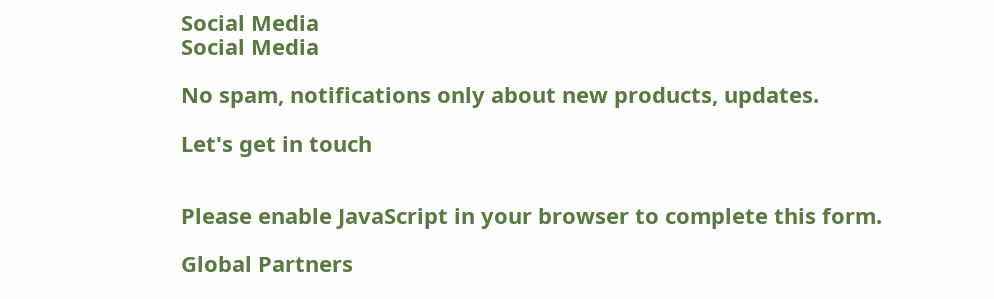Social Media
Social Media

No spam, notifications only about new products, updates.

Let's get in touch


Please enable JavaScript in your browser to complete this form.

Global Partners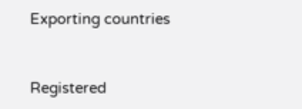Exporting countries


Registered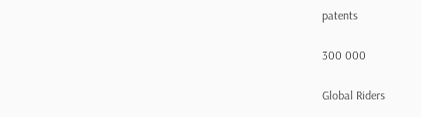patents

300 000

Global Riders